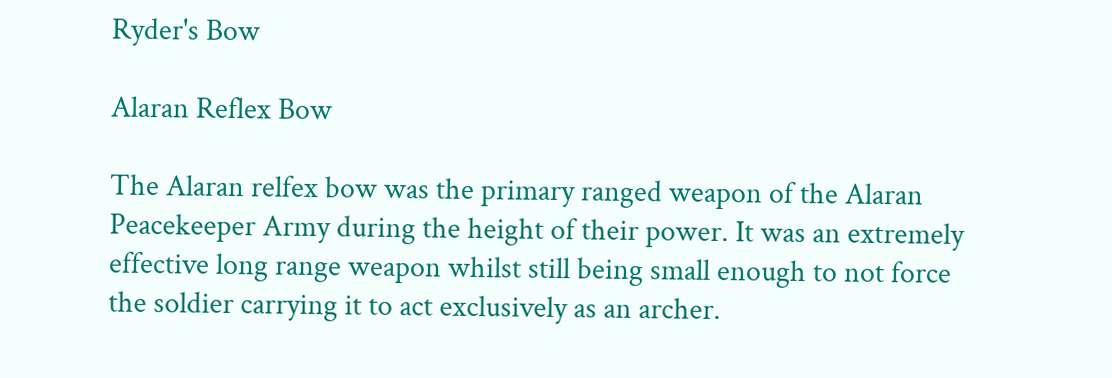Ryder's Bow

Alaran Reflex Bow

The Alaran relfex bow was the primary ranged weapon of the Alaran Peacekeeper Army during the height of their power. It was an extremely effective long range weapon whilst still being small enough to not force the soldier carrying it to act exclusively as an archer.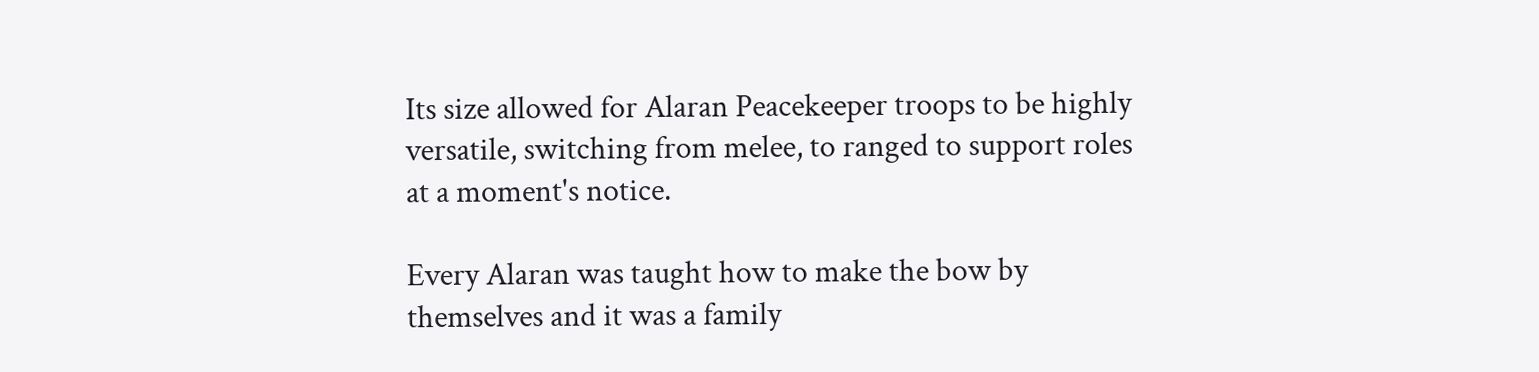Its size allowed for Alaran Peacekeeper troops to be highly versatile, switching from melee, to ranged to support roles at a moment's notice.

Every Alaran was taught how to make the bow by themselves and it was a family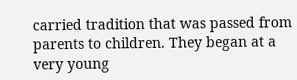carried tradition that was passed from parents to children. They began at a very young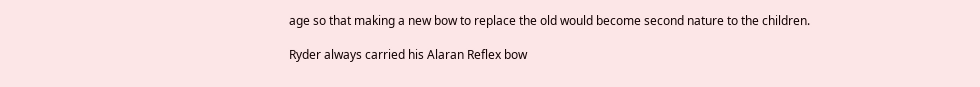age so that making a new bow to replace the old would become second nature to the children.

Ryder always carried his Alaran Reflex bow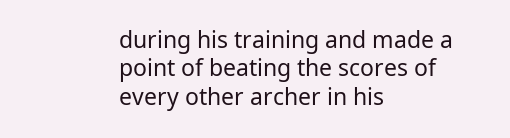during his training and made a point of beating the scores of every other archer in his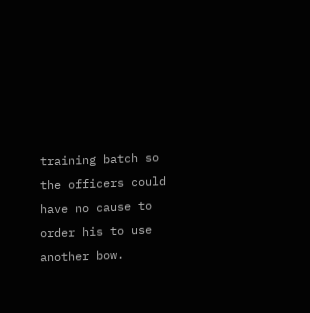training batch so the officers could have no cause to order his to use another bow.